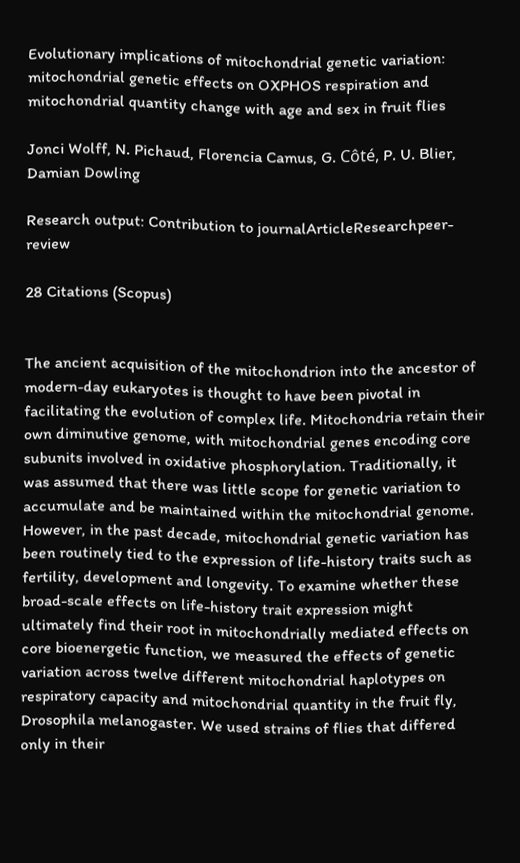Evolutionary implications of mitochondrial genetic variation: mitochondrial genetic effects on OXPHOS respiration and mitochondrial quantity change with age and sex in fruit flies

Jonci Wolff, N. Pichaud, Florencia Camus, G. Côté, P. U. Blier, Damian Dowling

Research output: Contribution to journalArticleResearchpeer-review

28 Citations (Scopus)


The ancient acquisition of the mitochondrion into the ancestor of modern-day eukaryotes is thought to have been pivotal in facilitating the evolution of complex life. Mitochondria retain their own diminutive genome, with mitochondrial genes encoding core subunits involved in oxidative phosphorylation. Traditionally, it was assumed that there was little scope for genetic variation to accumulate and be maintained within the mitochondrial genome. However, in the past decade, mitochondrial genetic variation has been routinely tied to the expression of life-history traits such as fertility, development and longevity. To examine whether these broad-scale effects on life-history trait expression might ultimately find their root in mitochondrially mediated effects on core bioenergetic function, we measured the effects of genetic variation across twelve different mitochondrial haplotypes on respiratory capacity and mitochondrial quantity in the fruit fly, Drosophila melanogaster. We used strains of flies that differed only in their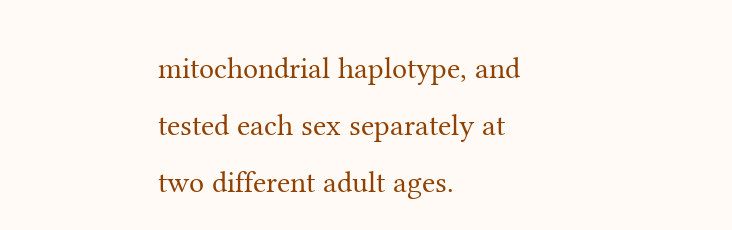mitochondrial haplotype, and tested each sex separately at two different adult ages.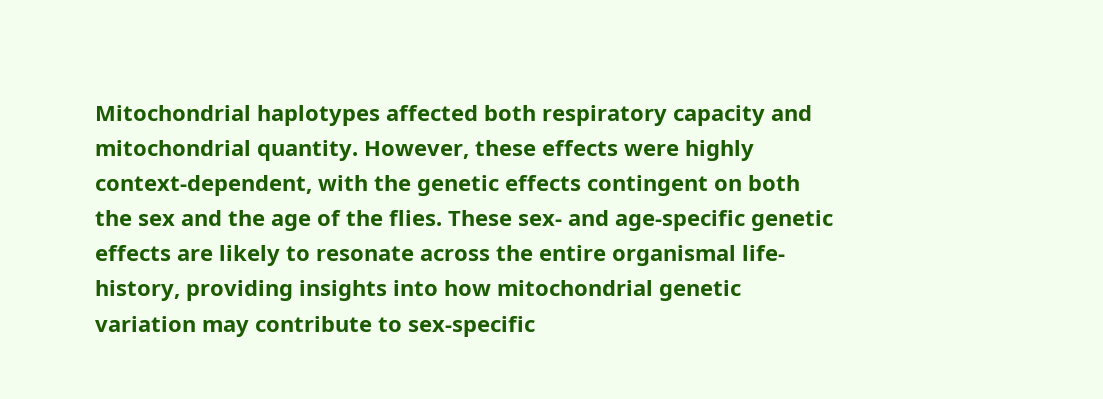Mitochondrial haplotypes affected both respiratory capacity and mitochondrial quantity. However, these effects were highly context-dependent, with the genetic effects contingent on both the sex and the age of the flies. These sex- and age-specific genetic effects are likely to resonate across the entire organismal life-history, providing insights into how mitochondrial genetic variation may contribute to sex-specific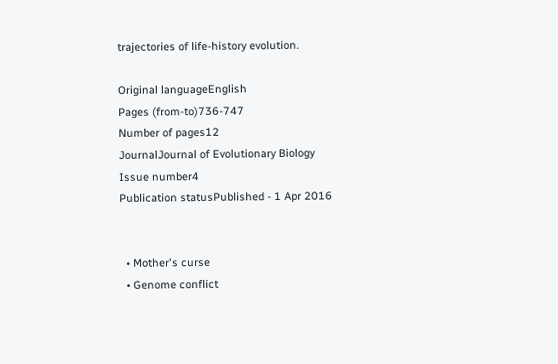trajectories of life-history evolution.

Original languageEnglish
Pages (from-to)736-747
Number of pages12
JournalJournal of Evolutionary Biology
Issue number4
Publication statusPublished - 1 Apr 2016


  • Mother's curse
  • Genome conflict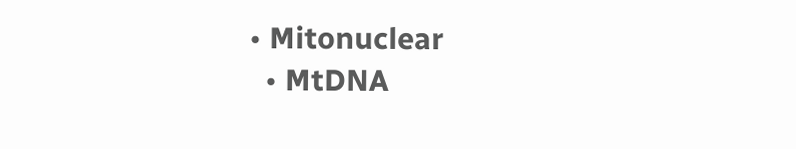• Mitonuclear
  • MtDNA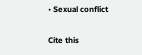• Sexual conflict

Cite this